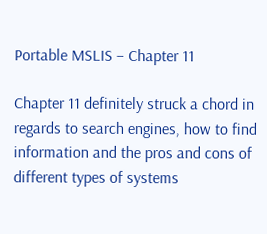Portable MSLIS – Chapter 11

Chapter 11 definitely struck a chord in regards to search engines, how to find information and the pros and cons of different types of systems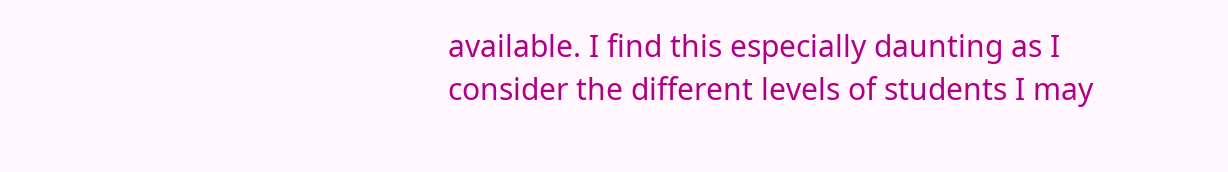available. I find this especially daunting as I consider the different levels of students I may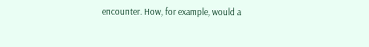encounter. How, for example, would a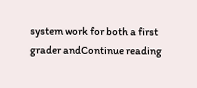system work for both a first grader andContinue reading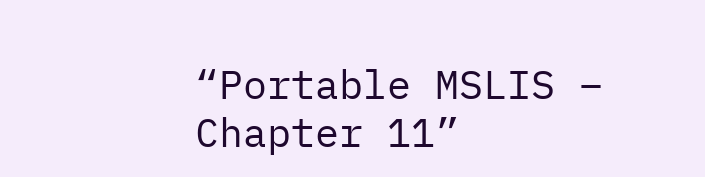“Portable MSLIS – Chapter 11”